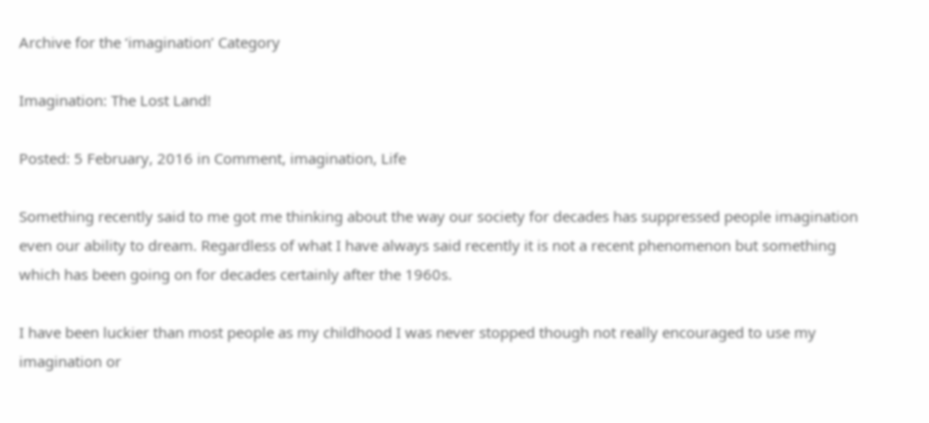Archive for the ‘imagination’ Category

Imagination: The Lost Land!

Posted: 5 February, 2016 in Comment, imagination, Life

Something recently said to me got me thinking about the way our society for decades has suppressed people imagination even our ability to dream. Regardless of what I have always said recently it is not a recent phenomenon but something which has been going on for decades certainly after the 1960s.

I have been luckier than most people as my childhood I was never stopped though not really encouraged to use my imagination or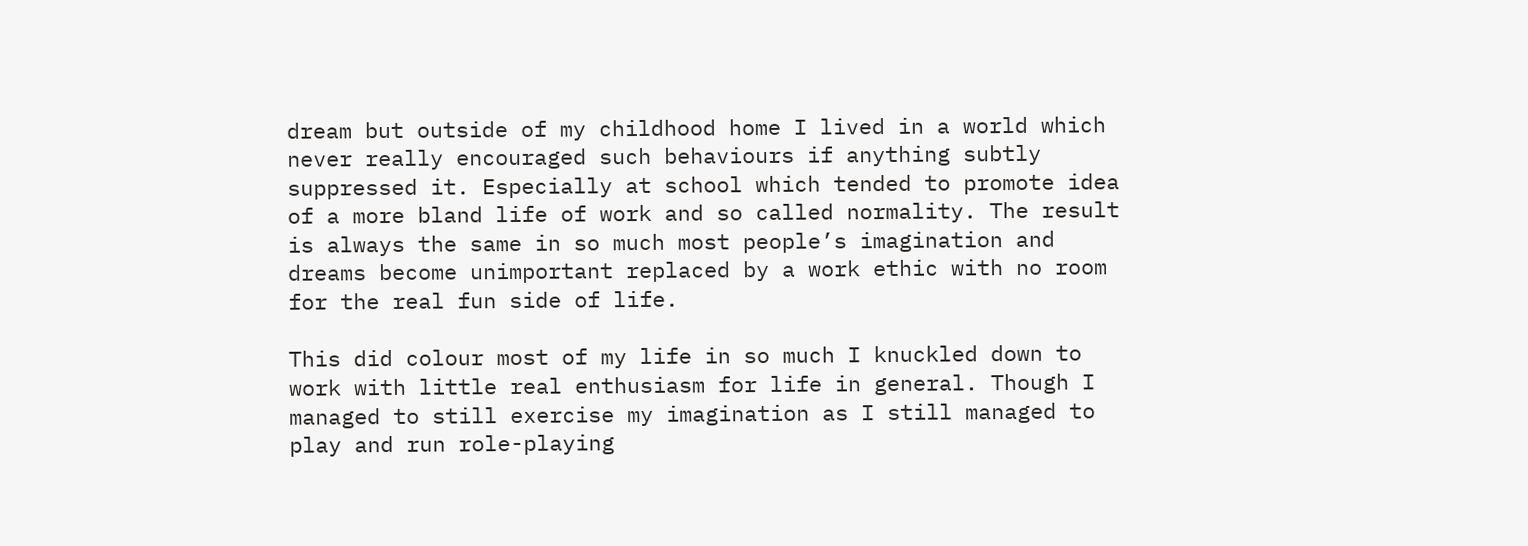dream but outside of my childhood home I lived in a world which never really encouraged such behaviours if anything subtly suppressed it. Especially at school which tended to promote idea of a more bland life of work and so called normality. The result is always the same in so much most people’s imagination and dreams become unimportant replaced by a work ethic with no room for the real fun side of life.

This did colour most of my life in so much I knuckled down to work with little real enthusiasm for life in general. Though I managed to still exercise my imagination as I still managed to play and run role-playing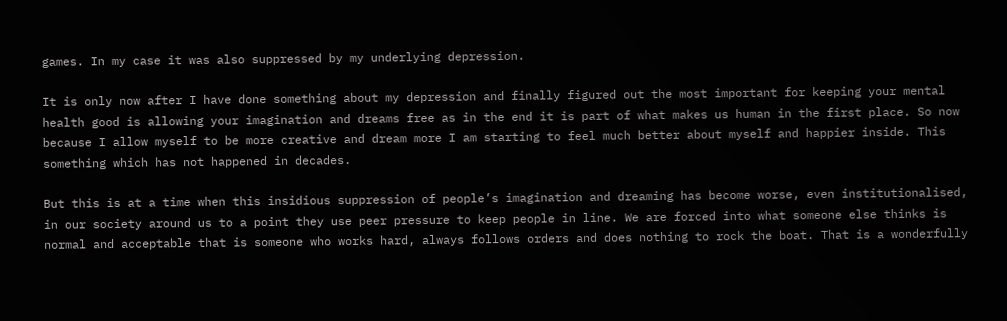games. In my case it was also suppressed by my underlying depression.

It is only now after I have done something about my depression and finally figured out the most important for keeping your mental health good is allowing your imagination and dreams free as in the end it is part of what makes us human in the first place. So now because I allow myself to be more creative and dream more I am starting to feel much better about myself and happier inside. This something which has not happened in decades.

But this is at a time when this insidious suppression of people’s imagination and dreaming has become worse, even institutionalised, in our society around us to a point they use peer pressure to keep people in line. We are forced into what someone else thinks is normal and acceptable that is someone who works hard, always follows orders and does nothing to rock the boat. That is a wonderfully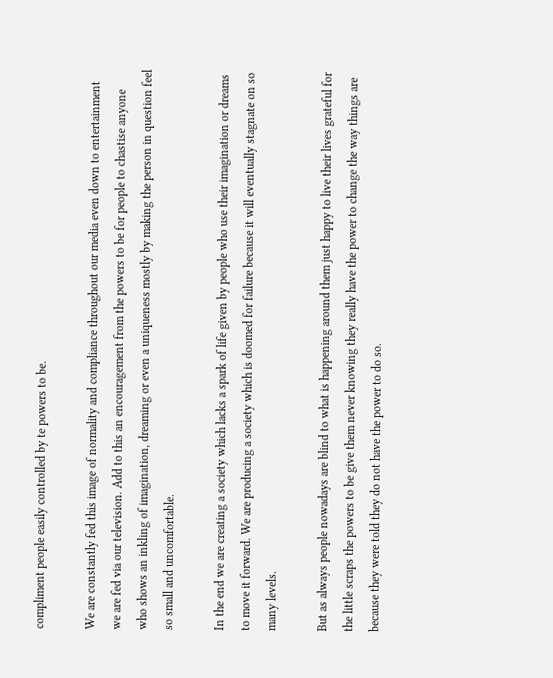compliment people easily controlled by te powers to be.

We are constantly fed this image of normality and compliance throughout our media even down to entertainment we are fed via our television. Add to this an encouragement from the powers to be for people to chastise anyone who shows an inkling of imagination, dreaming or even a uniqueness mostly by making the person in question feel so small and uncomfortable.

In the end we are creating a society which lacks a spark of life given by people who use their imagination or dreams to move it forward. We are producing a society which is doomed for failure because it will eventually stagnate on so many levels.

But as always people nowadays are blind to what is happening around them just happy to live their lives grateful for the little scraps the powers to be give them never knowing they really have the power to change the way things are because they were told they do not have the power to do so.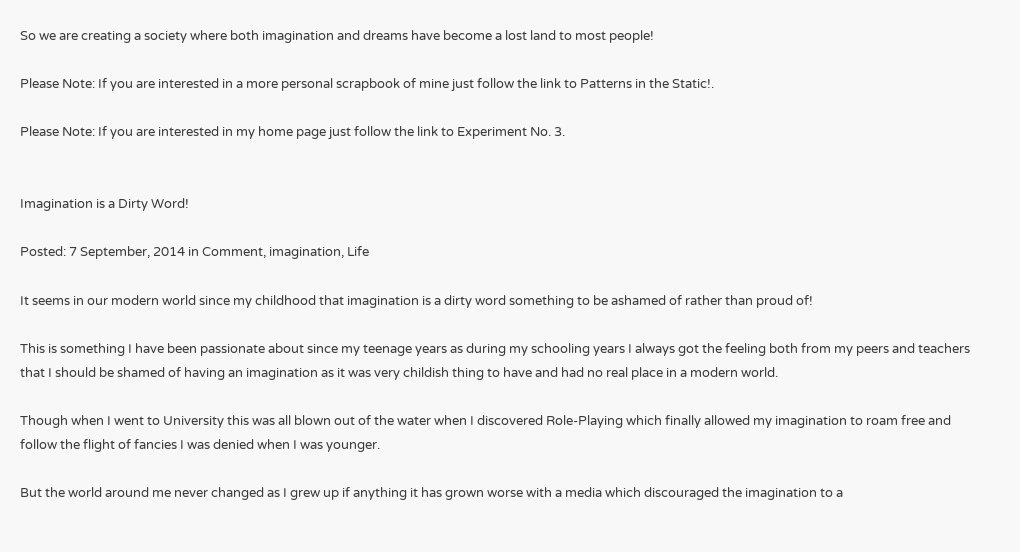So we are creating a society where both imagination and dreams have become a lost land to most people!

Please Note: If you are interested in a more personal scrapbook of mine just follow the link to Patterns in the Static!.

Please Note: If you are interested in my home page just follow the link to Experiment No. 3.


Imagination is a Dirty Word!

Posted: 7 September, 2014 in Comment, imagination, Life

It seems in our modern world since my childhood that imagination is a dirty word something to be ashamed of rather than proud of!

This is something I have been passionate about since my teenage years as during my schooling years I always got the feeling both from my peers and teachers that I should be shamed of having an imagination as it was very childish thing to have and had no real place in a modern world.

Though when I went to University this was all blown out of the water when I discovered Role-Playing which finally allowed my imagination to roam free and follow the flight of fancies I was denied when I was younger.

But the world around me never changed as I grew up if anything it has grown worse with a media which discouraged the imagination to a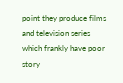point they produce films and television series which frankly have poor story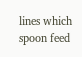lines which spoon feed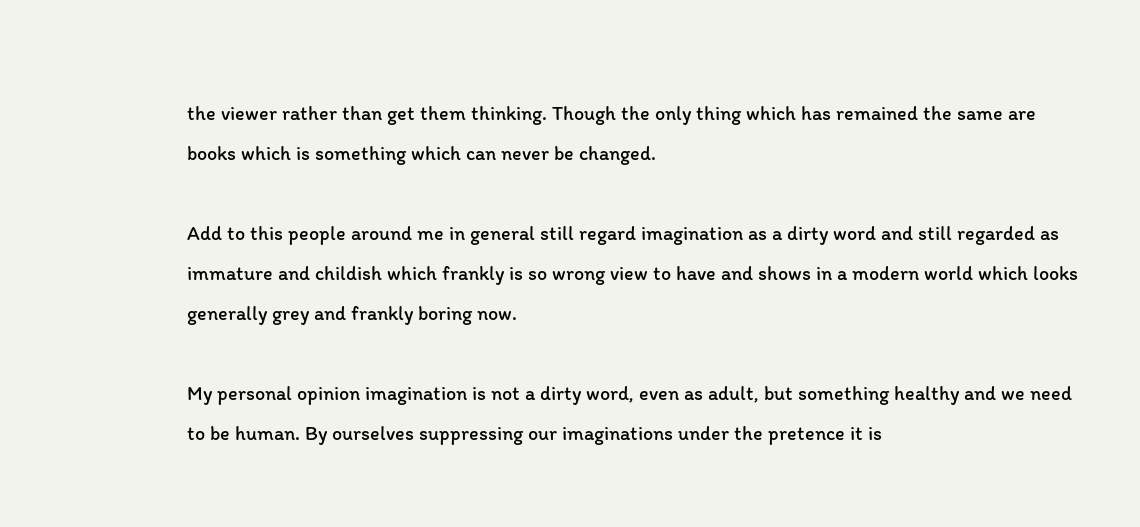the viewer rather than get them thinking. Though the only thing which has remained the same are books which is something which can never be changed.

Add to this people around me in general still regard imagination as a dirty word and still regarded as immature and childish which frankly is so wrong view to have and shows in a modern world which looks generally grey and frankly boring now.

My personal opinion imagination is not a dirty word, even as adult, but something healthy and we need to be human. By ourselves suppressing our imaginations under the pretence it is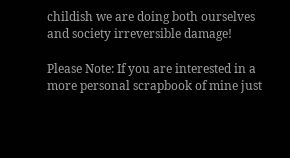childish we are doing both ourselves and society irreversible damage!

Please Note: If you are interested in a more personal scrapbook of mine just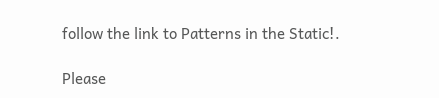follow the link to Patterns in the Static!.

Please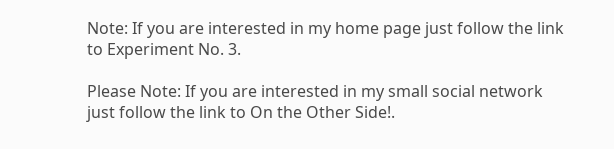Note: If you are interested in my home page just follow the link to Experiment No. 3.

Please Note: If you are interested in my small social network just follow the link to On the Other Side!.